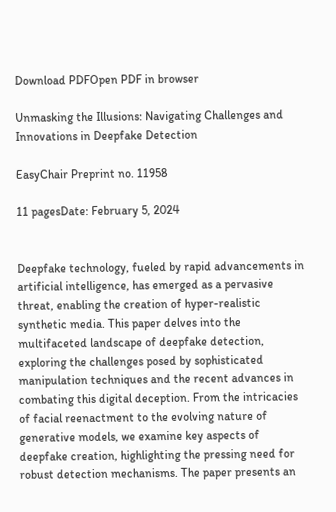Download PDFOpen PDF in browser

Unmasking the Illusions: Navigating Challenges and Innovations in Deepfake Detection

EasyChair Preprint no. 11958

11 pagesDate: February 5, 2024


Deepfake technology, fueled by rapid advancements in artificial intelligence, has emerged as a pervasive threat, enabling the creation of hyper-realistic synthetic media. This paper delves into the multifaceted landscape of deepfake detection, exploring the challenges posed by sophisticated manipulation techniques and the recent advances in combating this digital deception. From the intricacies of facial reenactment to the evolving nature of generative models, we examine key aspects of deepfake creation, highlighting the pressing need for robust detection mechanisms. The paper presents an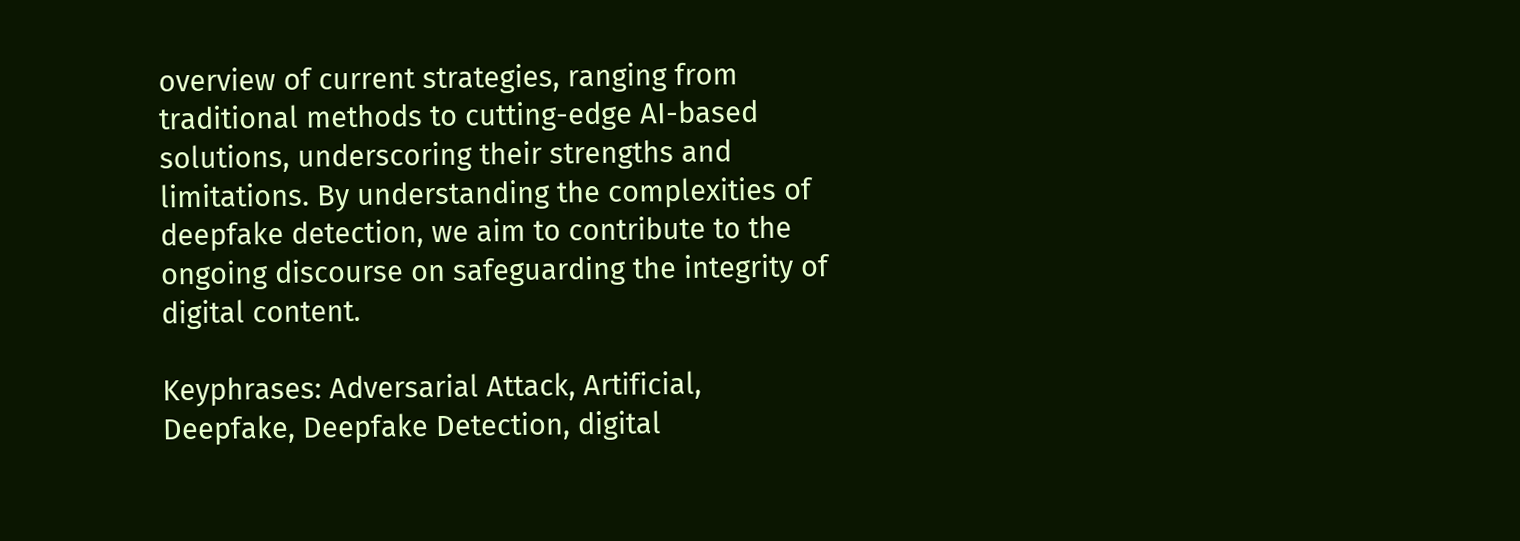overview of current strategies, ranging from traditional methods to cutting-edge AI-based solutions, underscoring their strengths and limitations. By understanding the complexities of deepfake detection, we aim to contribute to the ongoing discourse on safeguarding the integrity of digital content.

Keyphrases: Adversarial Attack, Artificial, Deepfake, Deepfake Detection, digital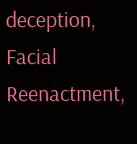deception, Facial Reenactment,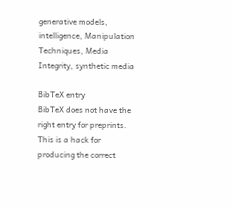generative models, intelligence, Manipulation Techniques, Media Integrity, synthetic media

BibTeX entry
BibTeX does not have the right entry for preprints. This is a hack for producing the correct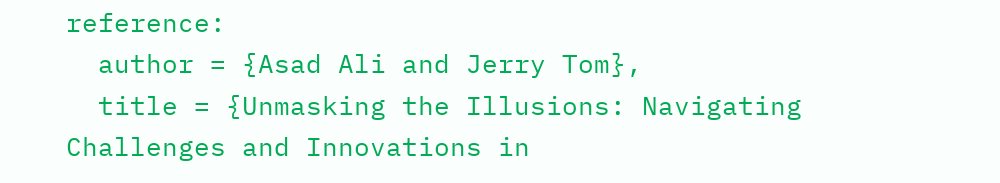reference:
  author = {Asad Ali and Jerry Tom},
  title = {Unmasking the Illusions: Navigating Challenges and Innovations in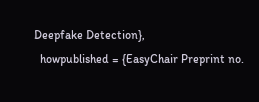Deepfake Detection},
  howpublished = {EasyChair Preprint no.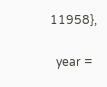11958},

  year =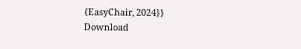{EasyChair, 2024}}
Download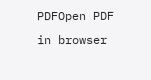PDFOpen PDF in browser